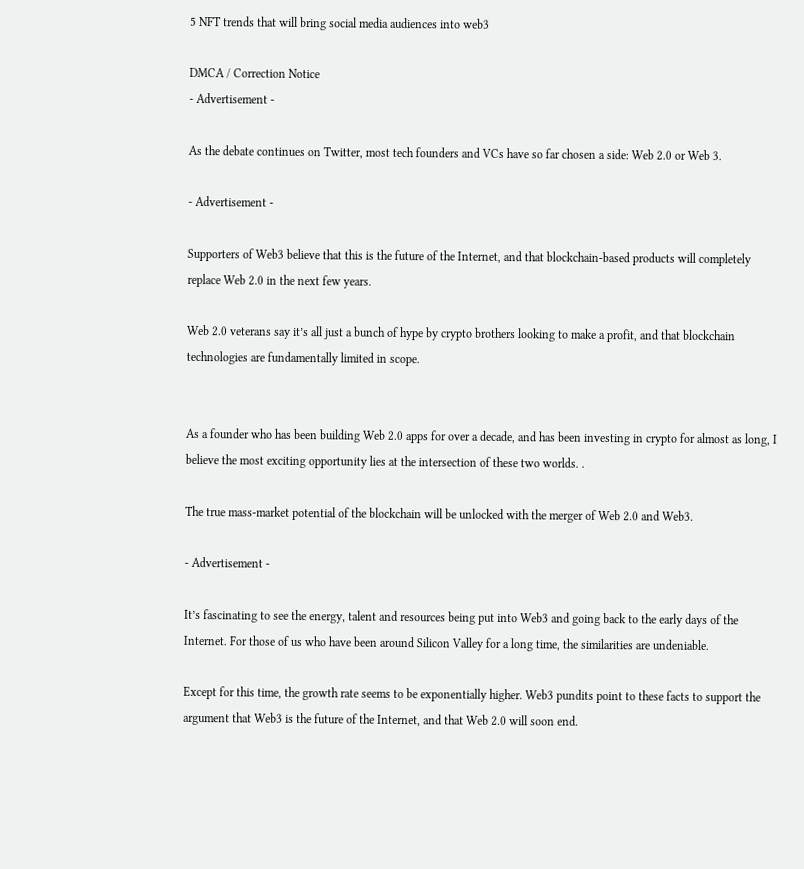5 NFT trends that will bring social media audiences into web3

DMCA / Correction Notice
- Advertisement -

As the debate continues on Twitter, most tech founders and VCs have so far chosen a side: Web 2.0 or Web 3.

- Advertisement -

Supporters of Web3 believe that this is the future of the Internet, and that blockchain-based products will completely replace Web 2.0 in the next few years.

Web 2.0 veterans say it’s all just a bunch of hype by crypto brothers looking to make a profit, and that blockchain technologies are fundamentally limited in scope.


As a founder who has been building Web 2.0 apps for over a decade, and has been investing in crypto for almost as long, I believe the most exciting opportunity lies at the intersection of these two worlds. .

The true mass-market potential of the blockchain will be unlocked with the merger of Web 2.0 and Web3.

- Advertisement -

It’s fascinating to see the energy, talent and resources being put into Web3 and going back to the early days of the Internet. For those of us who have been around Silicon Valley for a long time, the similarities are undeniable.

Except for this time, the growth rate seems to be exponentially higher. Web3 pundits point to these facts to support the argument that Web3 is the future of the Internet, and that Web 2.0 will soon end.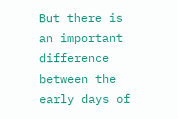But there is an important difference between the early days of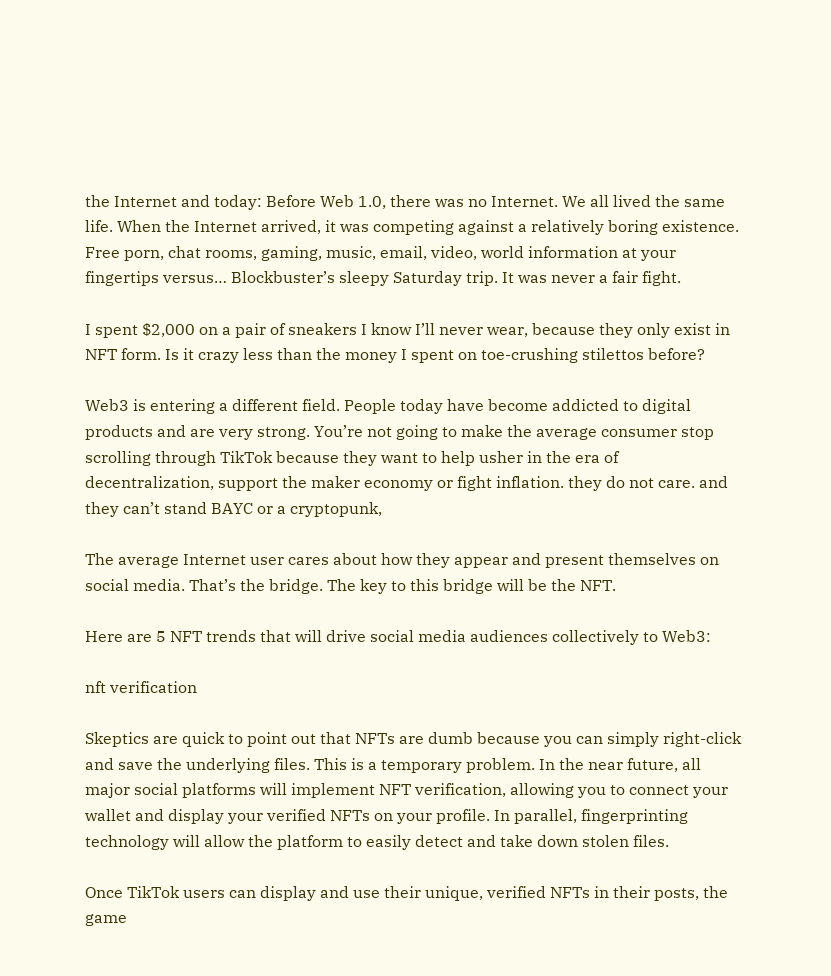the Internet and today: Before Web 1.0, there was no Internet. We all lived the same life. When the Internet arrived, it was competing against a relatively boring existence. Free porn, chat rooms, gaming, music, email, video, world information at your fingertips versus… Blockbuster’s sleepy Saturday trip. It was never a fair fight.

I spent $2,000 on a pair of sneakers I know I’ll never wear, because they only exist in NFT form. Is it crazy less than the money I spent on toe-crushing stilettos before?

Web3 is entering a different field. People today have become addicted to digital products and are very strong. You’re not going to make the average consumer stop scrolling through TikTok because they want to help usher in the era of decentralization, support the maker economy or fight inflation. they do not care. and they can’t stand BAYC or a cryptopunk,

The average Internet user cares about how they appear and present themselves on social media. That’s the bridge. The key to this bridge will be the NFT.

Here are 5 NFT trends that will drive social media audiences collectively to Web3:

nft verification

Skeptics are quick to point out that NFTs are dumb because you can simply right-click and save the underlying files. This is a temporary problem. In the near future, all major social platforms will implement NFT verification, allowing you to connect your wallet and display your verified NFTs on your profile. In parallel, fingerprinting technology will allow the platform to easily detect and take down stolen files.

Once TikTok users can display and use their unique, verified NFTs in their posts, the game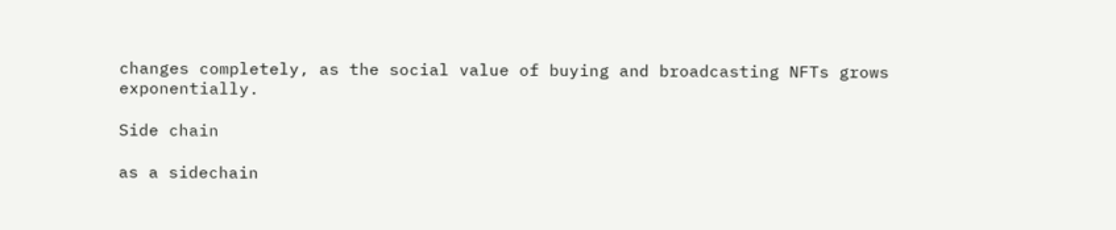changes completely, as the social value of buying and broadcasting NFTs grows exponentially.

Side chain

as a sidechain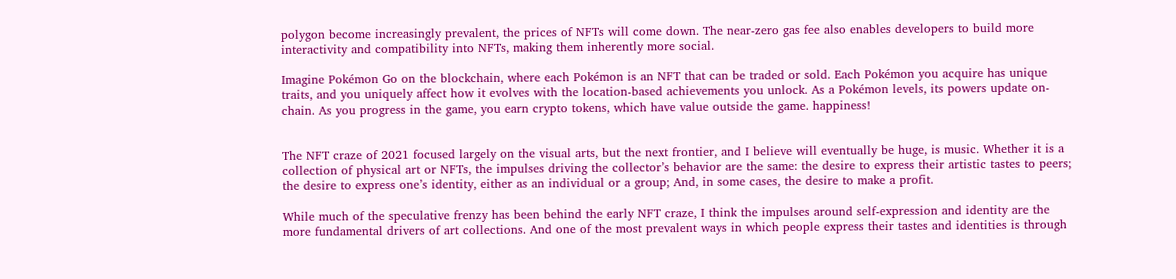polygon become increasingly prevalent, the prices of NFTs will come down. The near-zero gas fee also enables developers to build more interactivity and compatibility into NFTs, making them inherently more social.

Imagine Pokémon Go on the blockchain, where each Pokémon is an NFT that can be traded or sold. Each Pokémon you acquire has unique traits, and you uniquely affect how it evolves with the location-based achievements you unlock. As a Pokémon levels, its powers update on-chain. As you progress in the game, you earn crypto tokens, which have value outside the game. happiness!


The NFT craze of 2021 focused largely on the visual arts, but the next frontier, and I believe will eventually be huge, is music. Whether it is a collection of physical art or NFTs, the impulses driving the collector’s behavior are the same: the desire to express their artistic tastes to peers; the desire to express one’s identity, either as an individual or a group; And, in some cases, the desire to make a profit.

While much of the speculative frenzy has been behind the early NFT craze, I think the impulses around self-expression and identity are the more fundamental drivers of art collections. And one of the most prevalent ways in which people express their tastes and identities is through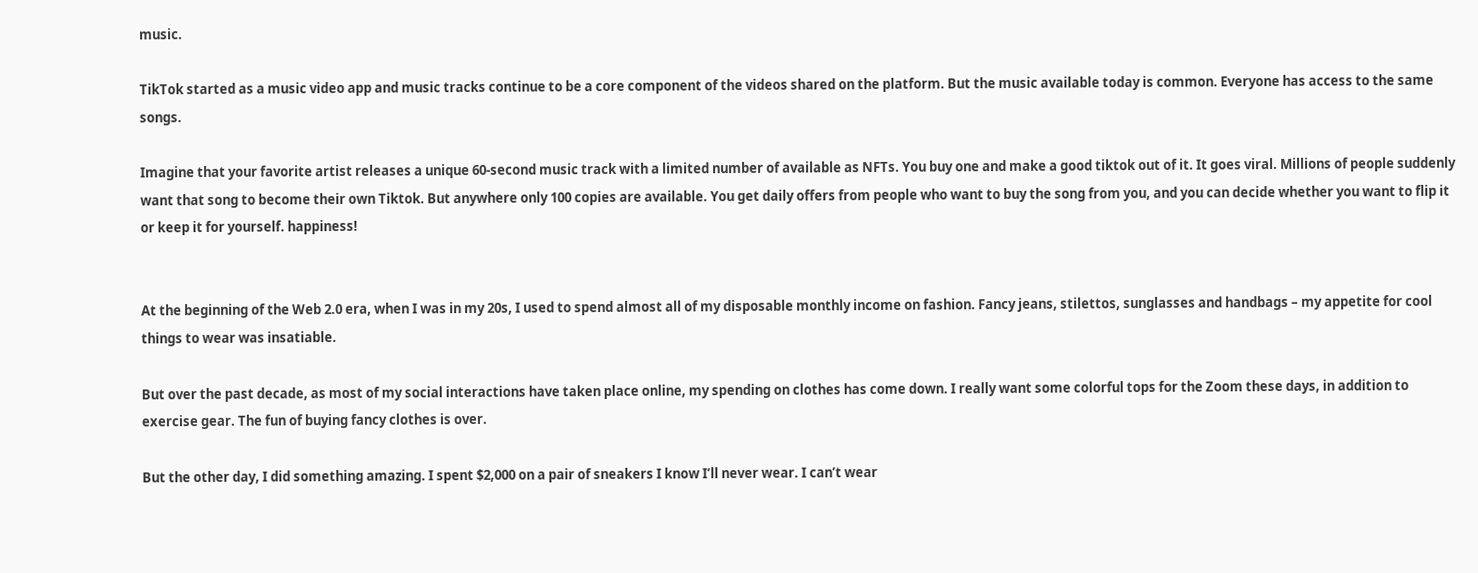music.

TikTok started as a music video app and music tracks continue to be a core component of the videos shared on the platform. But the music available today is common. Everyone has access to the same songs.

Imagine that your favorite artist releases a unique 60-second music track with a limited number of available as NFTs. You buy one and make a good tiktok out of it. It goes viral. Millions of people suddenly want that song to become their own Tiktok. But anywhere only 100 copies are available. You get daily offers from people who want to buy the song from you, and you can decide whether you want to flip it or keep it for yourself. happiness!


At the beginning of the Web 2.0 era, when I was in my 20s, I used to spend almost all of my disposable monthly income on fashion. Fancy jeans, stilettos, sunglasses and handbags – my appetite for cool things to wear was insatiable.

But over the past decade, as most of my social interactions have taken place online, my spending on clothes has come down. I really want some colorful tops for the Zoom these days, in addition to exercise gear. The fun of buying fancy clothes is over.

But the other day, I did something amazing. I spent $2,000 on a pair of sneakers I know I’ll never wear. I can’t wear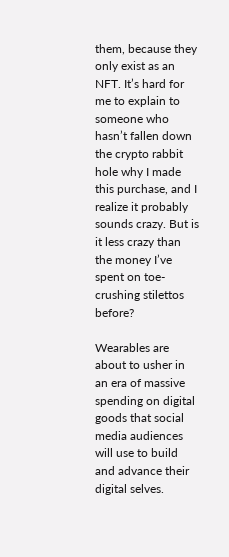them, because they only exist as an NFT. It’s hard for me to explain to someone who hasn’t fallen down the crypto rabbit hole why I made this purchase, and I realize it probably sounds crazy. But is it less crazy than the money I’ve spent on toe-crushing stilettos before?

Wearables are about to usher in an era of massive spending on digital goods that social media audiences will use to build and advance their digital selves.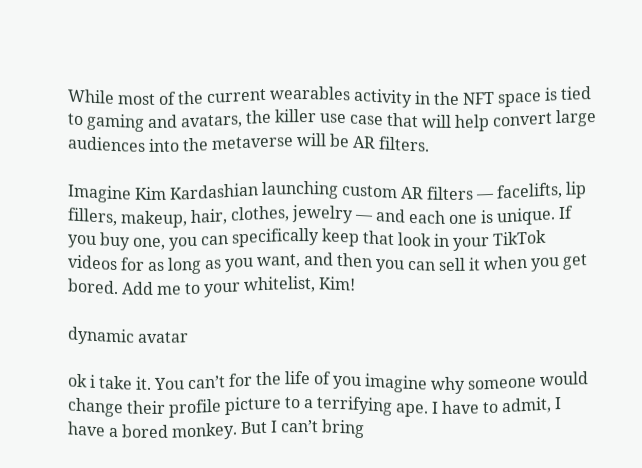While most of the current wearables activity in the NFT space is tied to gaming and avatars, the killer use case that will help convert large audiences into the metaverse will be AR filters.

Imagine Kim Kardashian launching custom AR filters — facelifts, lip fillers, makeup, hair, clothes, jewelry — and each one is unique. If you buy one, you can specifically keep that look in your TikTok videos for as long as you want, and then you can sell it when you get bored. Add me to your whitelist, Kim!

dynamic avatar

ok i take it. You can’t for the life of you imagine why someone would change their profile picture to a terrifying ape. I have to admit, I have a bored monkey. But I can’t bring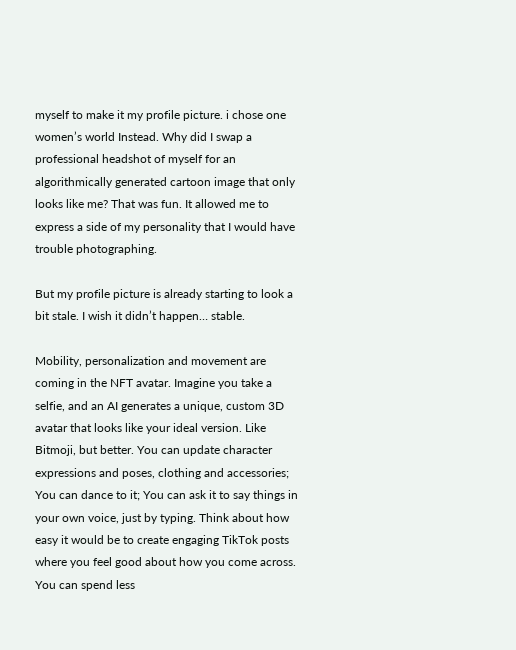myself to make it my profile picture. i chose one women’s world Instead. Why did I swap a professional headshot of myself for an algorithmically generated cartoon image that only looks like me? That was fun. It allowed me to express a side of my personality that I would have trouble photographing.

But my profile picture is already starting to look a bit stale. I wish it didn’t happen… stable.

Mobility, personalization and movement are coming in the NFT avatar. Imagine you take a selfie, and an AI generates a unique, custom 3D avatar that looks like your ideal version. Like Bitmoji, but better. You can update character expressions and poses, clothing and accessories; You can dance to it; You can ask it to say things in your own voice, just by typing. Think about how easy it would be to create engaging TikTok posts where you feel good about how you come across. You can spend less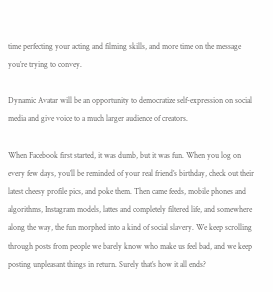time perfecting your acting and filming skills, and more time on the message you’re trying to convey.

Dynamic Avatar will be an opportunity to democratize self-expression on social media and give voice to a much larger audience of creators.

When Facebook first started, it was dumb, but it was fun. When you log on every few days, you’ll be reminded of your real friend’s birthday, check out their latest cheesy profile pics, and poke them. Then came feeds, mobile phones and algorithms, Instagram models, lattes and completely filtered life, and somewhere along the way, the fun morphed into a kind of social slavery. We keep scrolling through posts from people we barely know who make us feel bad, and we keep posting unpleasant things in return. Surely that’s how it all ends?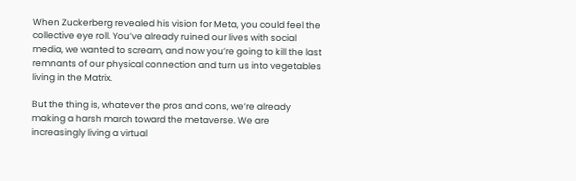When Zuckerberg revealed his vision for Meta, you could feel the collective eye roll. You’ve already ruined our lives with social media, we wanted to scream, and now you’re going to kill the last remnants of our physical connection and turn us into vegetables living in the Matrix.

But the thing is, whatever the pros and cons, we’re already making a harsh march toward the metaverse. We are increasingly living a virtual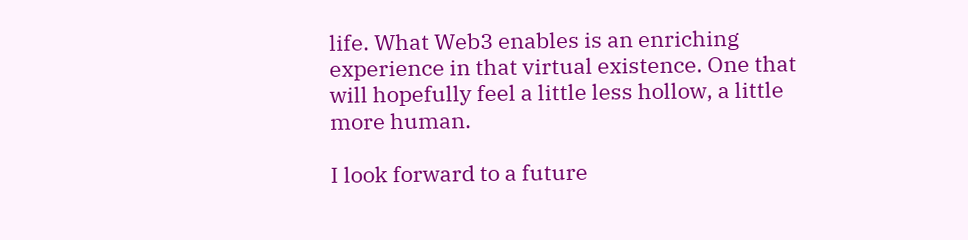life. What Web3 enables is an enriching experience in that virtual existence. One that will hopefully feel a little less hollow, a little more human.

I look forward to a future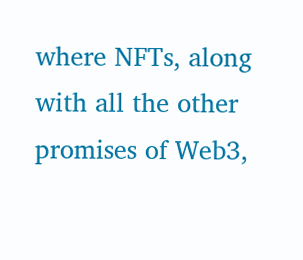where NFTs, along with all the other promises of Web3,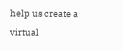help us create a virtual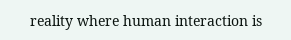reality where human interaction is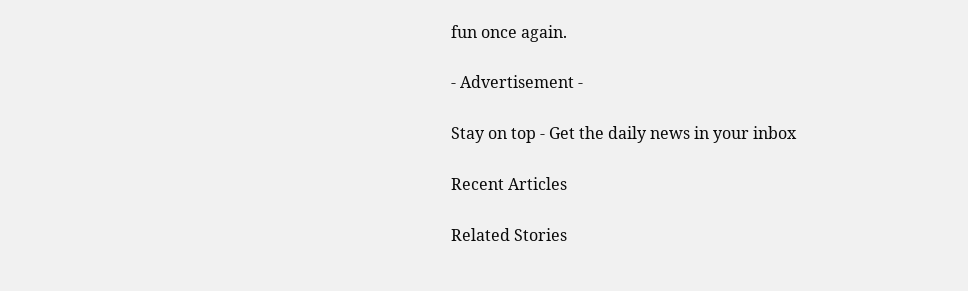fun once again.

- Advertisement -

Stay on top - Get the daily news in your inbox

Recent Articles

Related Stories